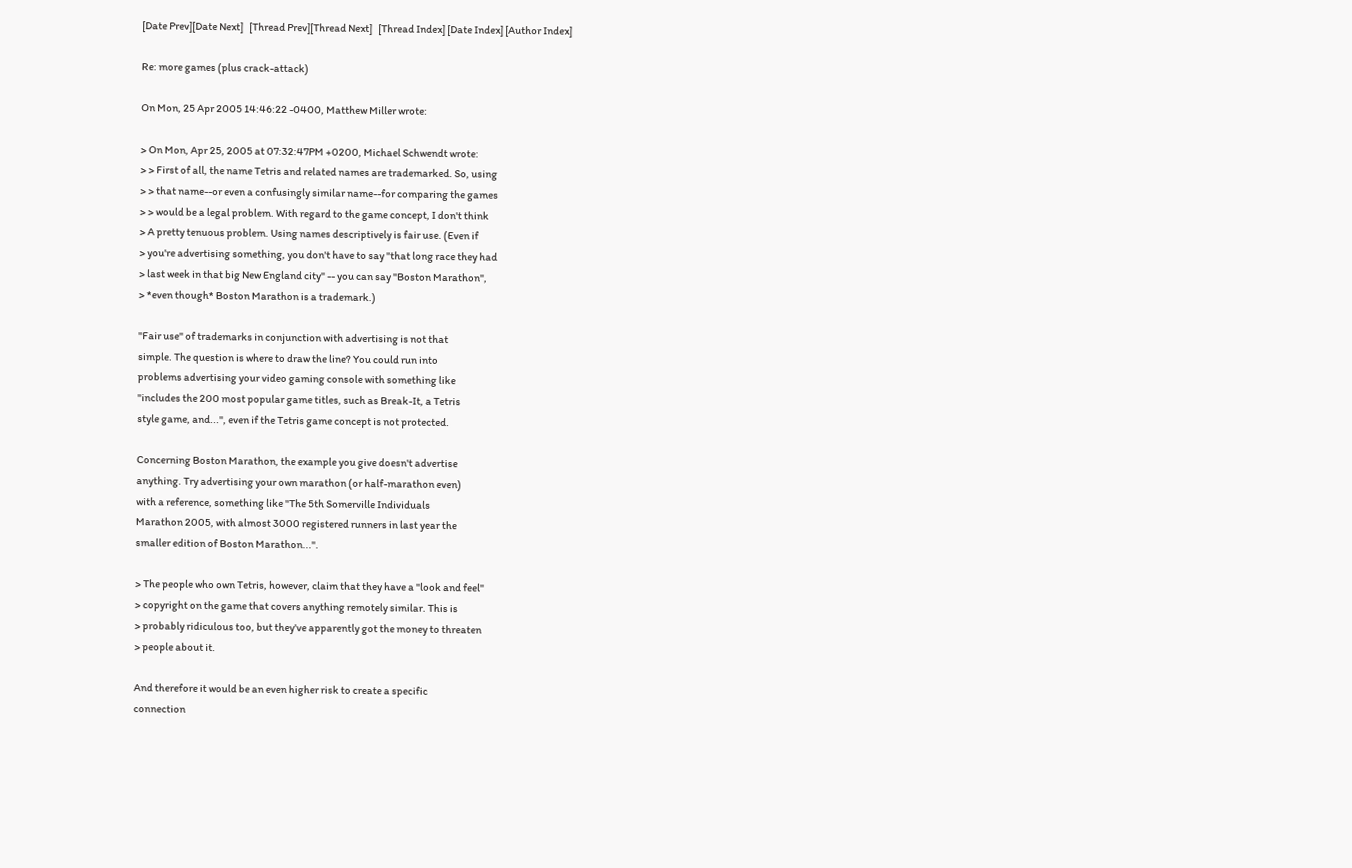[Date Prev][Date Next]   [Thread Prev][Thread Next]   [Thread Index] [Date Index] [Author Index]

Re: more games (plus crack-attack)

On Mon, 25 Apr 2005 14:46:22 -0400, Matthew Miller wrote:

> On Mon, Apr 25, 2005 at 07:32:47PM +0200, Michael Schwendt wrote:
> > First of all, the name Tetris and related names are trademarked. So, using
> > that name--or even a confusingly similar name--for comparing the games
> > would be a legal problem. With regard to the game concept, I don't think
> A pretty tenuous problem. Using names descriptively is fair use. (Even if
> you're advertising something, you don't have to say "that long race they had
> last week in that big New England city" -- you can say "Boston Marathon",
> *even though* Boston Marathon is a trademark.)

"Fair use" of trademarks in conjunction with advertising is not that
simple. The question is where to draw the line? You could run into
problems advertising your video gaming console with something like
"includes the 200 most popular game titles, such as Break-It, a Tetris
style game, and...", even if the Tetris game concept is not protected.

Concerning Boston Marathon, the example you give doesn't advertise
anything. Try advertising your own marathon (or half-marathon even)
with a reference, something like "The 5th Somerville Individuals
Marathon 2005, with almost 3000 registered runners in last year the
smaller edition of Boston Marathon...".

> The people who own Tetris, however, claim that they have a "look and feel"
> copyright on the game that covers anything remotely similar. This is
> probably ridiculous too, but they've apparently got the money to threaten
> people about it.

And therefore it would be an even higher risk to create a specific
connection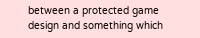between a protected game design and something which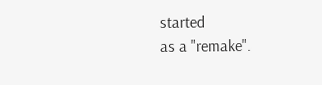started
as a "remake".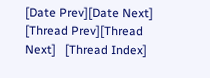[Date Prev][Date Next]   [Thread Prev][Thread Next]   [Thread Index]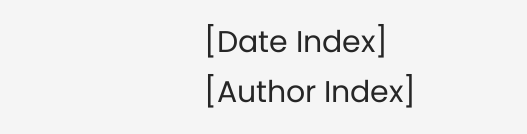[Date Index] [Author Index]